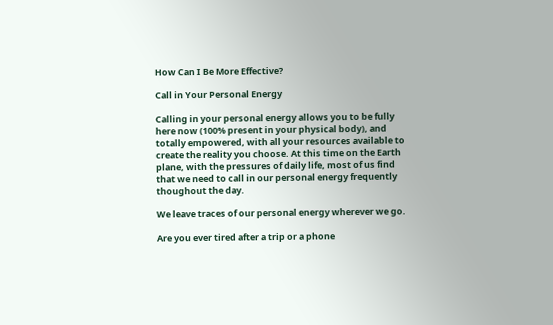How Can I Be More Effective?

Call in Your Personal Energy

Calling in your personal energy allows you to be fully here now (100% present in your physical body), and totally empowered, with all your resources available to create the reality you choose. At this time on the Earth plane, with the pressures of daily life, most of us find that we need to call in our personal energy frequently thoughout the day.

We leave traces of our personal energy wherever we go.

Are you ever tired after a trip or a phone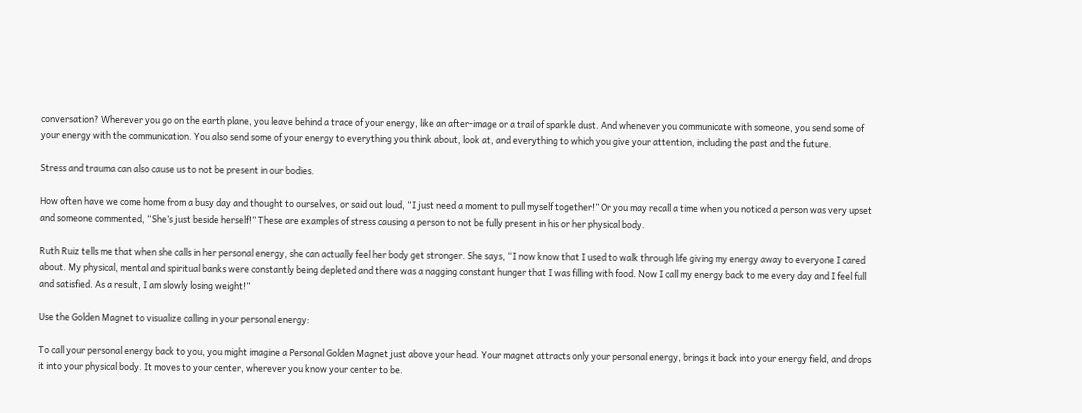conversation? Wherever you go on the earth plane, you leave behind a trace of your energy, like an after-image or a trail of sparkle dust. And whenever you communicate with someone, you send some of your energy with the communication. You also send some of your energy to everything you think about, look at, and everything to which you give your attention, including the past and the future.

Stress and trauma can also cause us to not be present in our bodies.

How often have we come home from a busy day and thought to ourselves, or said out loud, “I just need a moment to pull myself together!” Or you may recall a time when you noticed a person was very upset and someone commented, “She’s just beside herself!” These are examples of stress causing a person to not be fully present in his or her physical body.

Ruth Ruiz tells me that when she calls in her personal energy, she can actually feel her body get stronger. She says, “I now know that I used to walk through life giving my energy away to everyone I cared about. My physical, mental and spiritual banks were constantly being depleted and there was a nagging constant hunger that I was filling with food. Now I call my energy back to me every day and I feel full and satisfied. As a result, I am slowly losing weight!”

Use the Golden Magnet to visualize calling in your personal energy:

To call your personal energy back to you, you might imagine a Personal Golden Magnet just above your head. Your magnet attracts only your personal energy, brings it back into your energy field, and drops it into your physical body. It moves to your center, wherever you know your center to be.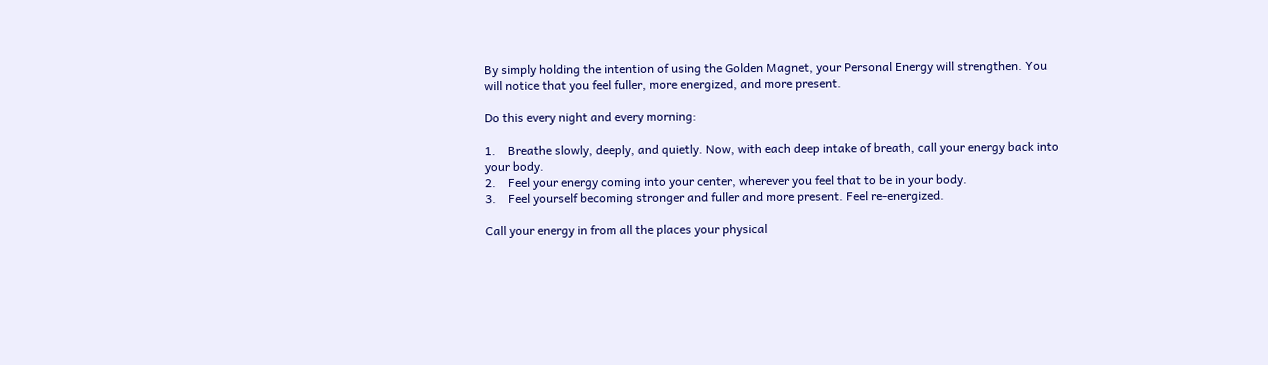By simply holding the intention of using the Golden Magnet, your Personal Energy will strengthen. You will notice that you feel fuller, more energized, and more present.

Do this every night and every morning:

1.    Breathe slowly, deeply, and quietly. Now, with each deep intake of breath, call your energy back into your body.
2.    Feel your energy coming into your center, wherever you feel that to be in your body.
3.    Feel yourself becoming stronger and fuller and more present. Feel re-energized.

Call your energy in from all the places your physical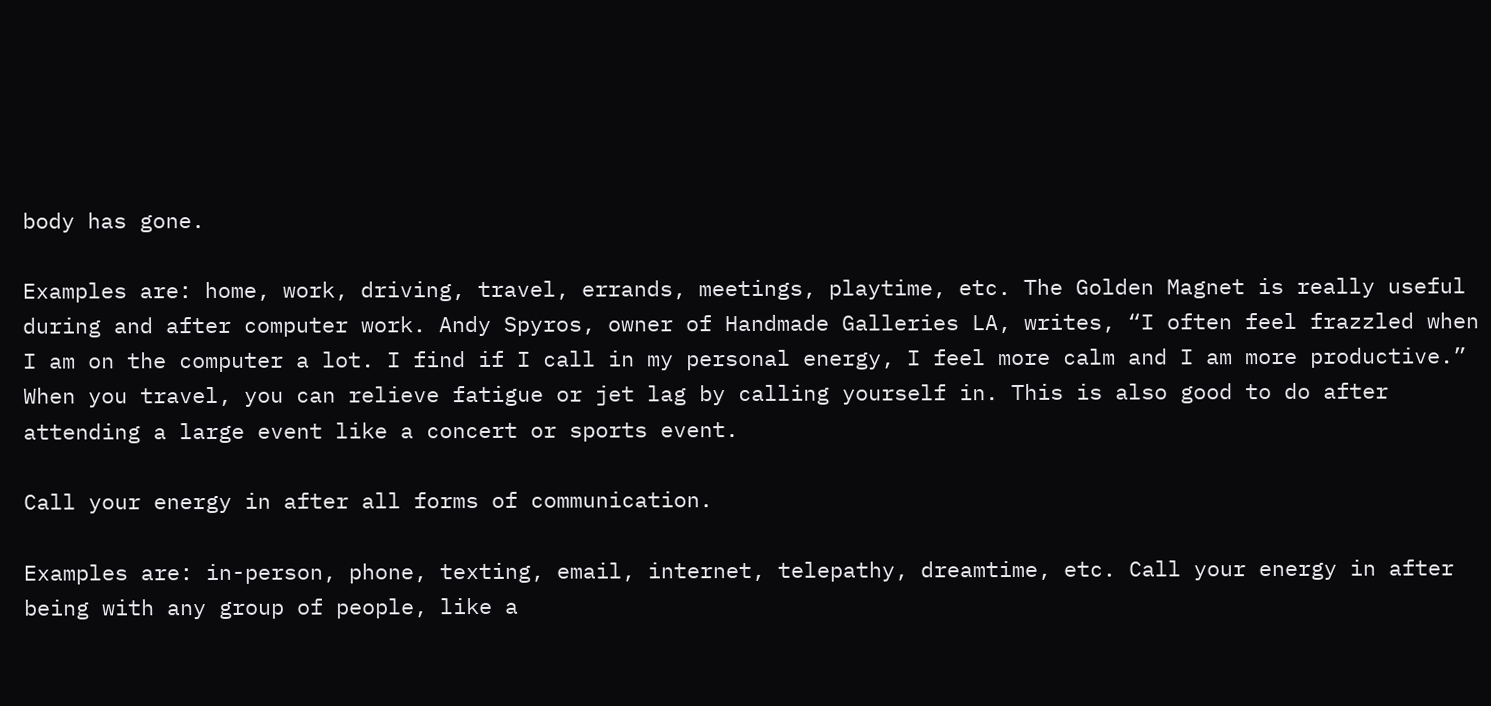body has gone.

Examples are: home, work, driving, travel, errands, meetings, playtime, etc. The Golden Magnet is really useful during and after computer work. Andy Spyros, owner of Handmade Galleries LA, writes, “I often feel frazzled when I am on the computer a lot. I find if I call in my personal energy, I feel more calm and I am more productive.” When you travel, you can relieve fatigue or jet lag by calling yourself in. This is also good to do after attending a large event like a concert or sports event.

Call your energy in after all forms of communication.

Examples are: in-person, phone, texting, email, internet, telepathy, dreamtime, etc. Call your energy in after being with any group of people, like a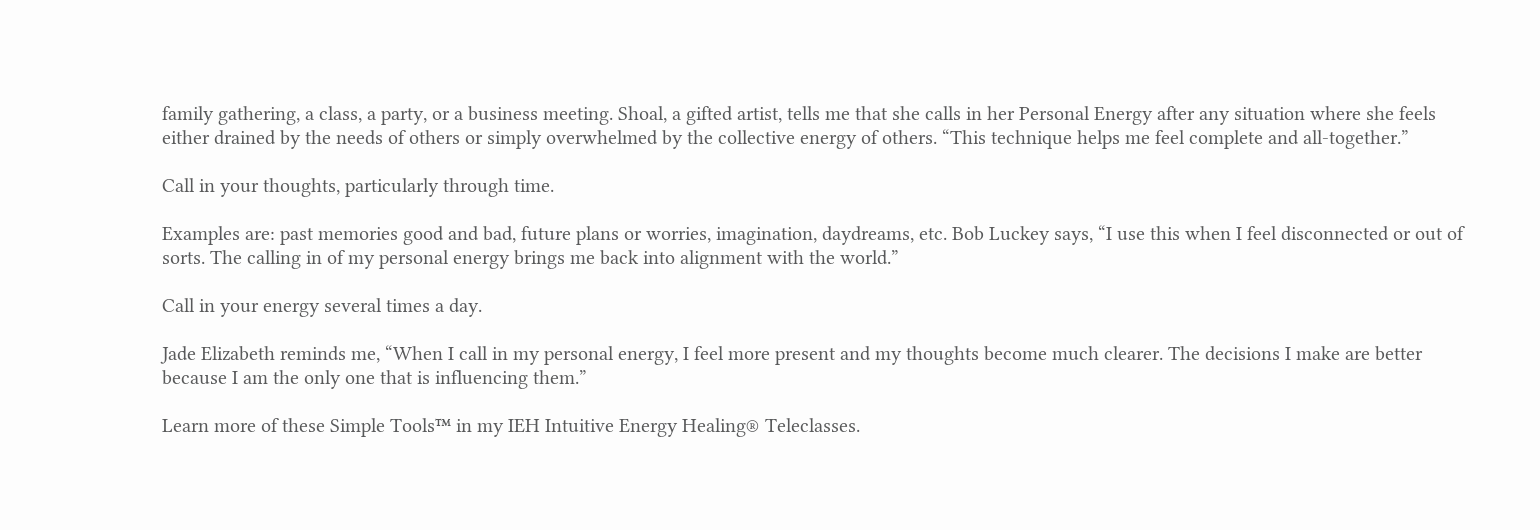family gathering, a class, a party, or a business meeting. Shoal, a gifted artist, tells me that she calls in her Personal Energy after any situation where she feels either drained by the needs of others or simply overwhelmed by the collective energy of others. “This technique helps me feel complete and all-together.”

Call in your thoughts, particularly through time.

Examples are: past memories good and bad, future plans or worries, imagination, daydreams, etc. Bob Luckey says, “I use this when I feel disconnected or out of sorts. The calling in of my personal energy brings me back into alignment with the world.”

Call in your energy several times a day.

Jade Elizabeth reminds me, “When I call in my personal energy, I feel more present and my thoughts become much clearer. The decisions I make are better because I am the only one that is influencing them.”

Learn more of these Simple Tools™ in my IEH Intuitive Energy Healing® Teleclasses.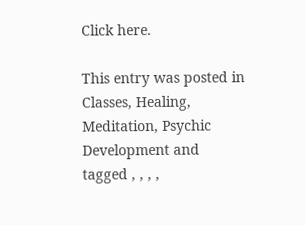Click here.

This entry was posted in Classes, Healing, Meditation, Psychic Development and tagged , , , ,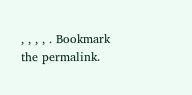, , , , . Bookmark the permalink.